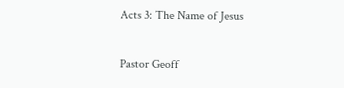Acts 3: The Name of Jesus

Pastor Geoff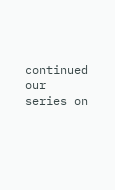continued our series on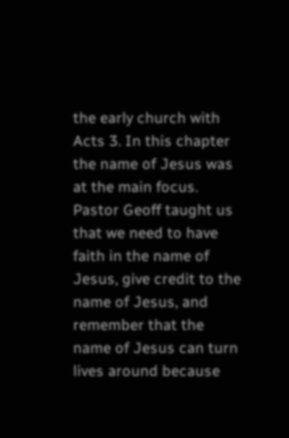the early church with Acts 3. In this chapter the name of Jesus was at the main focus. Pastor Geoff taught us that we need to have faith in the name of Jesus, give credit to the name of Jesus, and remember that the name of Jesus can turn lives around because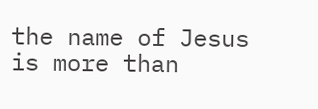the name of Jesus is more than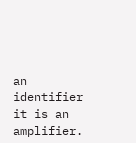an identifier it is an amplifier.